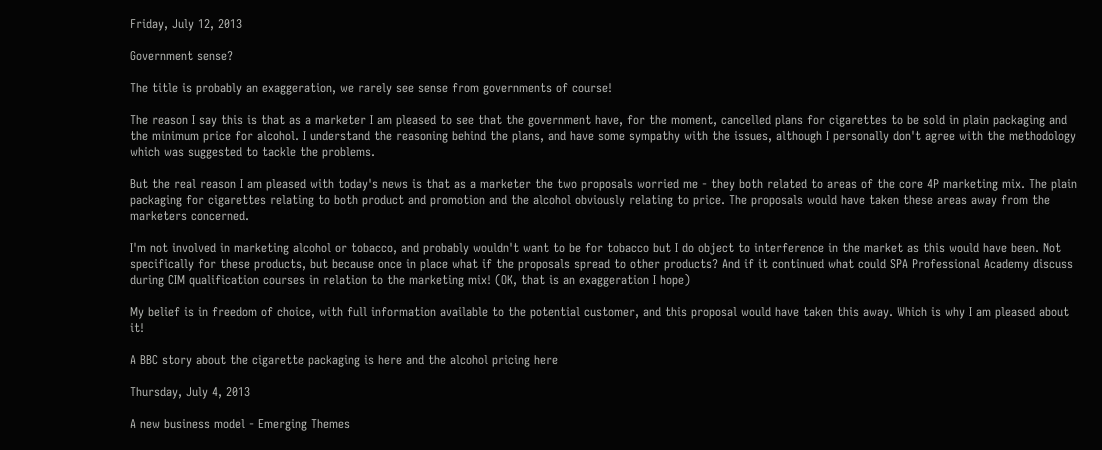Friday, July 12, 2013

Government sense?

The title is probably an exaggeration, we rarely see sense from governments of course!

The reason I say this is that as a marketer I am pleased to see that the government have, for the moment, cancelled plans for cigarettes to be sold in plain packaging and the minimum price for alcohol. I understand the reasoning behind the plans, and have some sympathy with the issues, although I personally don't agree with the methodology which was suggested to tackle the problems.

But the real reason I am pleased with today's news is that as a marketer the two proposals worried me - they both related to areas of the core 4P marketing mix. The plain packaging for cigarettes relating to both product and promotion and the alcohol obviously relating to price. The proposals would have taken these areas away from the marketers concerned.

I'm not involved in marketing alcohol or tobacco, and probably wouldn't want to be for tobacco but I do object to interference in the market as this would have been. Not specifically for these products, but because once in place what if the proposals spread to other products? And if it continued what could SPA Professional Academy discuss during CIM qualification courses in relation to the marketing mix! (OK, that is an exaggeration I hope)

My belief is in freedom of choice, with full information available to the potential customer, and this proposal would have taken this away. Which is why I am pleased about it!

A BBC story about the cigarette packaging is here and the alcohol pricing here

Thursday, July 4, 2013

A new business model - Emerging Themes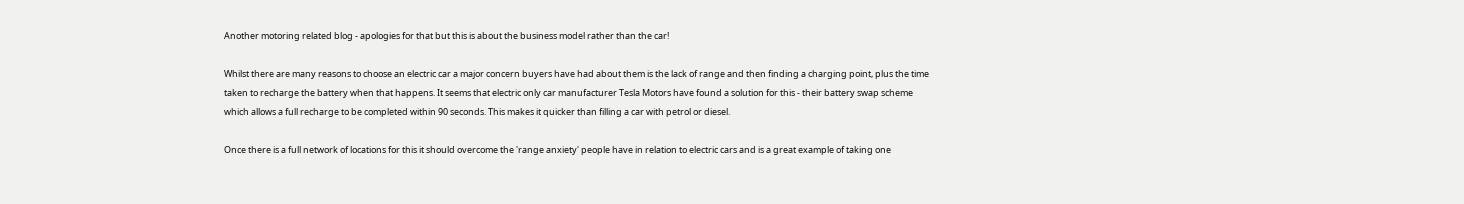Another motoring related blog - apologies for that but this is about the business model rather than the car!

Whilst there are many reasons to choose an electric car a major concern buyers have had about them is the lack of range and then finding a charging point, plus the time taken to recharge the battery when that happens. It seems that electric only car manufacturer Tesla Motors have found a solution for this - their battery swap scheme which allows a full recharge to be completed within 90 seconds. This makes it quicker than filling a car with petrol or diesel.

Once there is a full network of locations for this it should overcome the 'range anxiety' people have in relation to electric cars and is a great example of taking one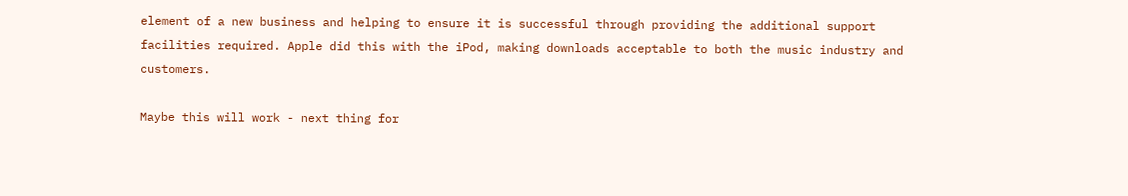element of a new business and helping to ensure it is successful through providing the additional support facilities required. Apple did this with the iPod, making downloads acceptable to both the music industry and customers.

Maybe this will work - next thing for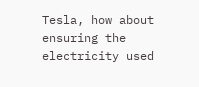Tesla, how about ensuring the electricity used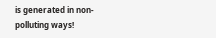is generated in non-polluting ways!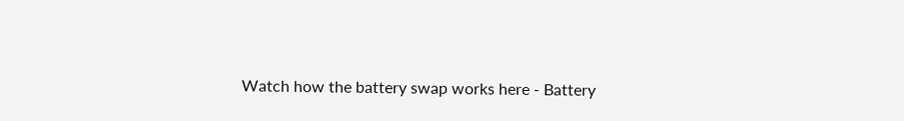Watch how the battery swap works here - Battery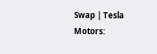Swap | Tesla Motors: